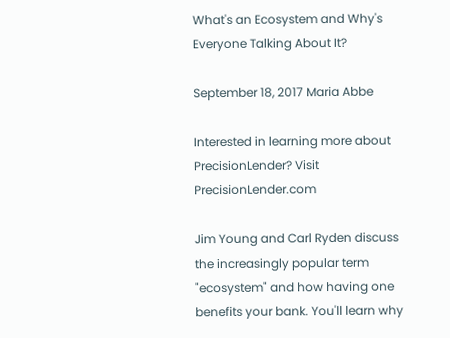What's an Ecosystem and Why's Everyone Talking About It?

September 18, 2017 Maria Abbe

Interested in learning more about PrecisionLender? Visit PrecisionLender.com

Jim Young and Carl Ryden discuss the increasingly popular term "ecosystem" and how having one benefits your bank. You'll learn why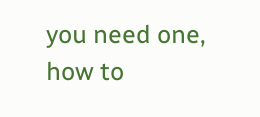you need one, how to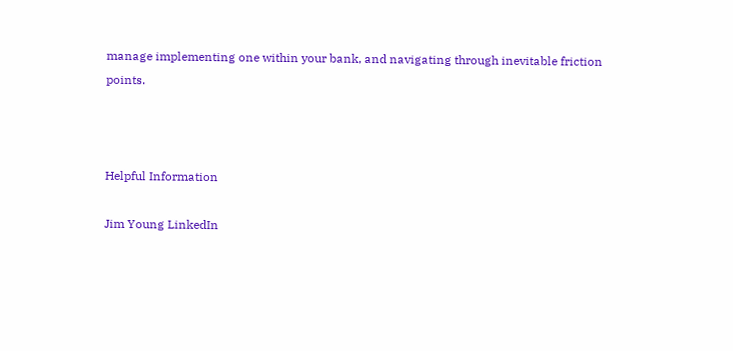manage implementing one within your bank, and navigating through inevitable friction points.



Helpful Information

Jim Young LinkedIn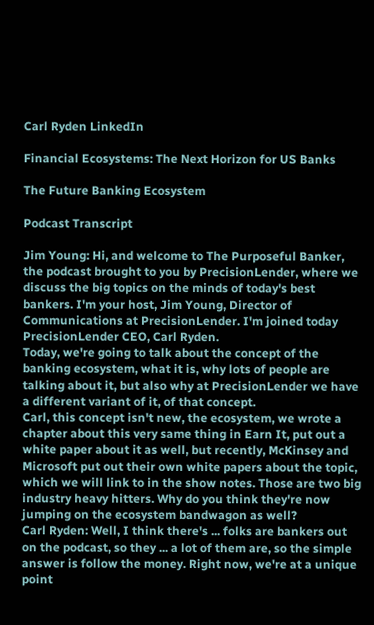Carl Ryden LinkedIn

Financial Ecosystems: The Next Horizon for US Banks

The Future Banking Ecosystem

Podcast Transcript

Jim Young: Hi, and welcome to The Purposeful Banker, the podcast brought to you by PrecisionLender, where we discuss the big topics on the minds of today's best bankers. I'm your host, Jim Young, Director of Communications at PrecisionLender. I'm joined today PrecisionLender CEO, Carl Ryden.
Today, we're going to talk about the concept of the banking ecosystem, what it is, why lots of people are talking about it, but also why at PrecisionLender we have a different variant of it, of that concept.
Carl, this concept isn't new, the ecosystem, we wrote a chapter about this very same thing in Earn It, put out a white paper about it as well, but recently, McKinsey and Microsoft put out their own white papers about the topic, which we will link to in the show notes. Those are two big industry heavy hitters. Why do you think they're now jumping on the ecosystem bandwagon as well?
Carl Ryden: Well, I think there's ... folks are bankers out on the podcast, so they ... a lot of them are, so the simple answer is follow the money. Right now, we're at a unique point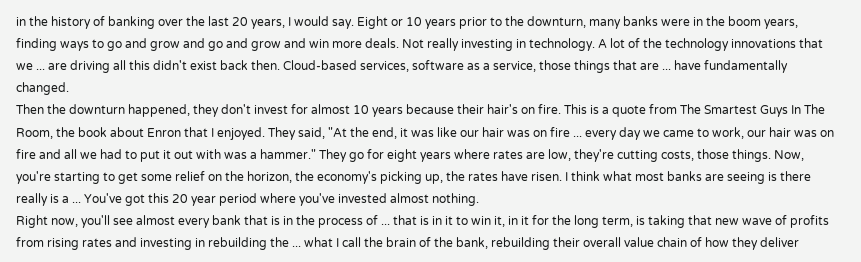in the history of banking over the last 20 years, I would say. Eight or 10 years prior to the downturn, many banks were in the boom years, finding ways to go and grow and go and grow and win more deals. Not really investing in technology. A lot of the technology innovations that we ... are driving all this didn't exist back then. Cloud-based services, software as a service, those things that are ... have fundamentally changed.
Then the downturn happened, they don't invest for almost 10 years because their hair's on fire. This is a quote from The Smartest Guys In The Room, the book about Enron that I enjoyed. They said, "At the end, it was like our hair was on fire ... every day we came to work, our hair was on fire and all we had to put it out with was a hammer." They go for eight years where rates are low, they're cutting costs, those things. Now, you're starting to get some relief on the horizon, the economy's picking up, the rates have risen. I think what most banks are seeing is there really is a ... You've got this 20 year period where you've invested almost nothing.
Right now, you'll see almost every bank that is in the process of ... that is in it to win it, in it for the long term, is taking that new wave of profits from rising rates and investing in rebuilding the ... what I call the brain of the bank, rebuilding their overall value chain of how they deliver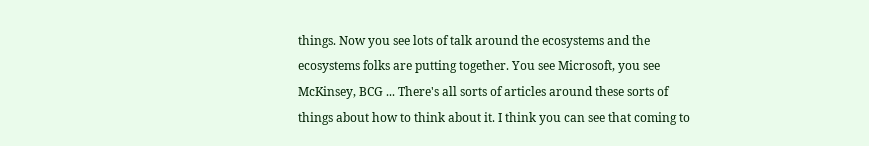things. Now you see lots of talk around the ecosystems and the ecosystems folks are putting together. You see Microsoft, you see McKinsey, BCG ... There's all sorts of articles around these sorts of things about how to think about it. I think you can see that coming to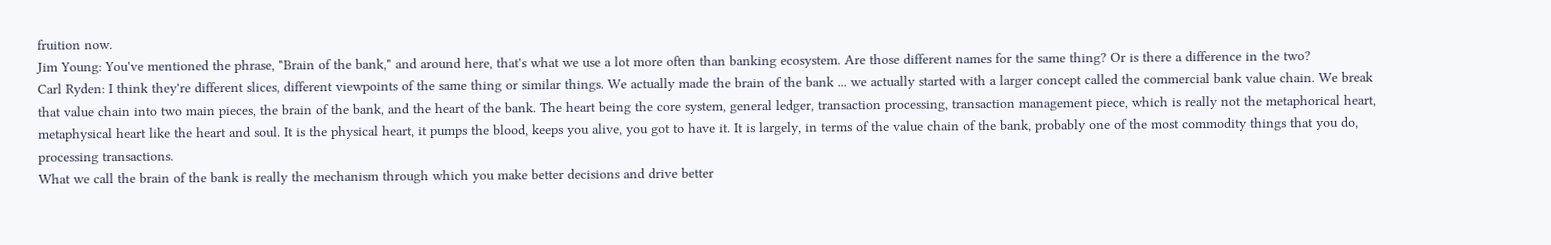fruition now.
Jim Young: You've mentioned the phrase, "Brain of the bank," and around here, that's what we use a lot more often than banking ecosystem. Are those different names for the same thing? Or is there a difference in the two?
Carl Ryden: I think they're different slices, different viewpoints of the same thing or similar things. We actually made the brain of the bank ... we actually started with a larger concept called the commercial bank value chain. We break that value chain into two main pieces, the brain of the bank, and the heart of the bank. The heart being the core system, general ledger, transaction processing, transaction management piece, which is really not the metaphorical heart, metaphysical heart like the heart and soul. It is the physical heart, it pumps the blood, keeps you alive, you got to have it. It is largely, in terms of the value chain of the bank, probably one of the most commodity things that you do, processing transactions.
What we call the brain of the bank is really the mechanism through which you make better decisions and drive better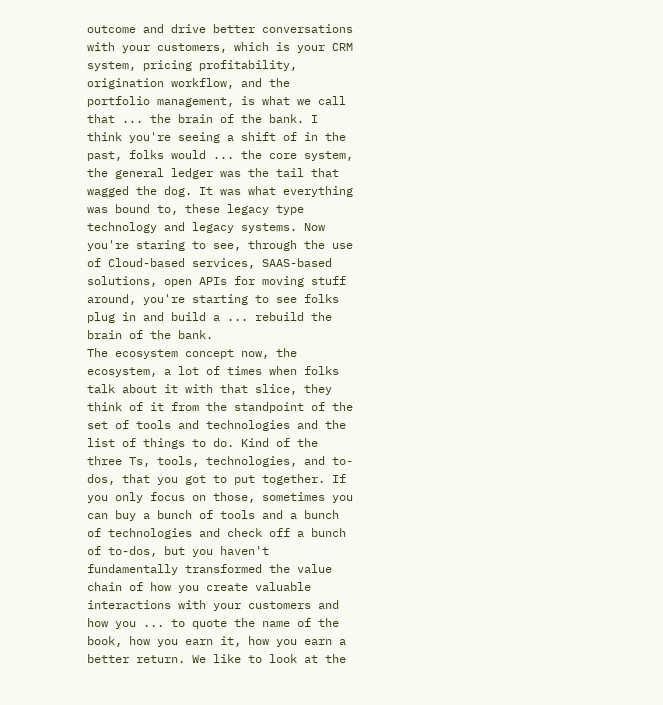outcome and drive better conversations with your customers, which is your CRM system, pricing profitability, origination workflow, and the portfolio management, is what we call that ... the brain of the bank. I think you're seeing a shift of in the past, folks would ... the core system, the general ledger was the tail that wagged the dog. It was what everything was bound to, these legacy type technology and legacy systems. Now you're staring to see, through the use of Cloud-based services, SAAS-based solutions, open APIs for moving stuff around, you're starting to see folks plug in and build a ... rebuild the brain of the bank.
The ecosystem concept now, the ecosystem, a lot of times when folks talk about it with that slice, they think of it from the standpoint of the set of tools and technologies and the list of things to do. Kind of the three Ts, tools, technologies, and to-dos, that you got to put together. If you only focus on those, sometimes you can buy a bunch of tools and a bunch of technologies and check off a bunch of to-dos, but you haven't fundamentally transformed the value chain of how you create valuable interactions with your customers and how you ... to quote the name of the book, how you earn it, how you earn a better return. We like to look at the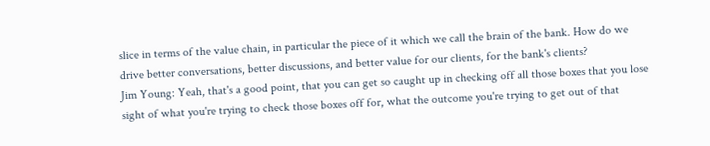slice in terms of the value chain, in particular the piece of it which we call the brain of the bank. How do we drive better conversations, better discussions, and better value for our clients, for the bank's clients?
Jim Young: Yeah, that's a good point, that you can get so caught up in checking off all those boxes that you lose sight of what you're trying to check those boxes off for, what the outcome you're trying to get out of that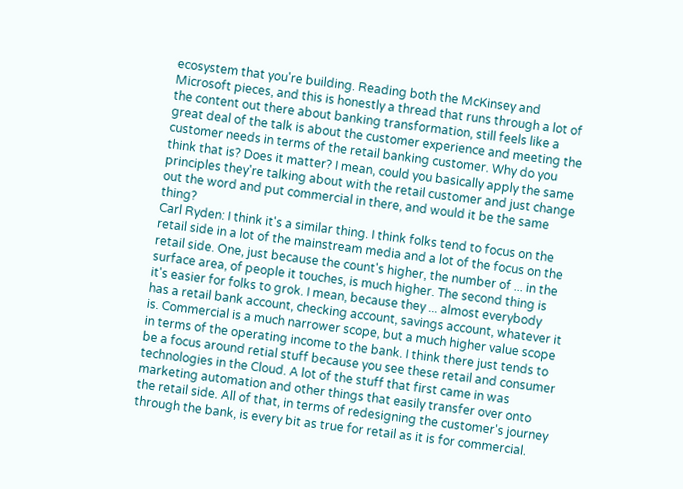ecosystem that you're building. Reading both the McKinsey and Microsoft pieces, and this is honestly a thread that runs through a lot of the content out there about banking transformation, still feels like a great deal of the talk is about the customer experience and meeting the customer needs in terms of the retail banking customer. Why do you think that is? Does it matter? I mean, could you basically apply the same principles they're talking about with the retail customer and just change out the word and put commercial in there, and would it be the same thing?
Carl Ryden: I think it's a similar thing. I think folks tend to focus on the retail side in a lot of the mainstream media and a lot of the focus on the retail side. One, just because the count's higher, the number of ... in the surface area, of people it touches, is much higher. The second thing is it's easier for folks to grok. I mean, because they ... almost everybody has a retail bank account, checking account, savings account, whatever it is. Commercial is a much narrower scope, but a much higher value scope in terms of the operating income to the bank. I think there just tends to be a focus around retial stuff because you see these retail and consumer technologies in the Cloud. A lot of the stuff that first came in was marketing automation and other things that easily transfer over onto the retail side. All of that, in terms of redesigning the customer's journey through the bank, is every bit as true for retail as it is for commercial.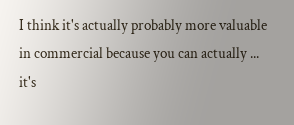I think it's actually probably more valuable in commercial because you can actually ... it's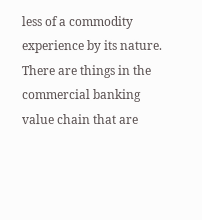less of a commodity experience by its nature. There are things in the commercial banking value chain that are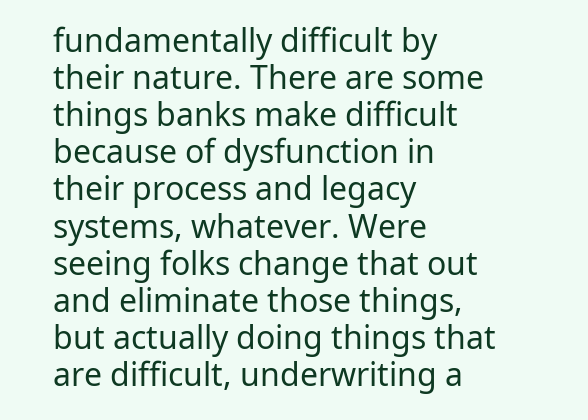fundamentally difficult by their nature. There are some things banks make difficult because of dysfunction in their process and legacy systems, whatever. Were seeing folks change that out and eliminate those things, but actually doing things that are difficult, underwriting a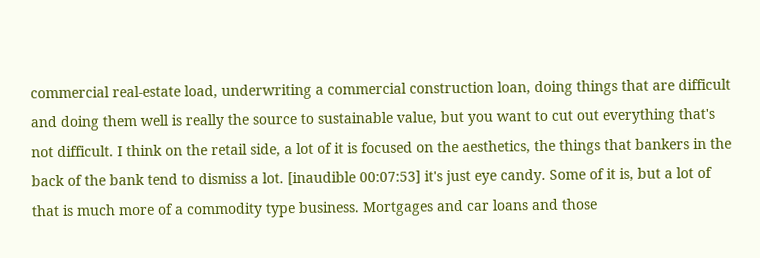commercial real-estate load, underwriting a commercial construction loan, doing things that are difficult and doing them well is really the source to sustainable value, but you want to cut out everything that's not difficult. I think on the retail side, a lot of it is focused on the aesthetics, the things that bankers in the back of the bank tend to dismiss a lot. [inaudible 00:07:53] it's just eye candy. Some of it is, but a lot of that is much more of a commodity type business. Mortgages and car loans and those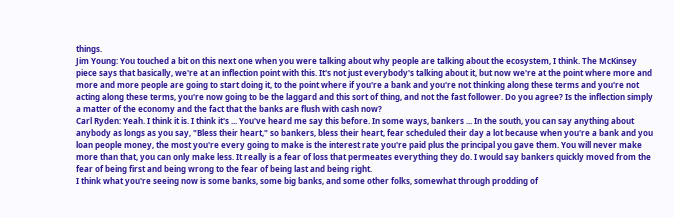things.
Jim Young: You touched a bit on this next one when you were talking about why people are talking about the ecosystem, I think. The McKinsey piece says that basically, we're at an inflection point with this. It's not just everybody's talking about it, but now we're at the point where more and more and more people are going to start doing it, to the point where if you're a bank and you're not thinking along these terms and you're not acting along these terms, you're now going to be the laggard and this sort of thing, and not the fast follower. Do you agree? Is the inflection simply a matter of the economy and the fact that the banks are flush with cash now?
Carl Ryden: Yeah. I think it is. I think it's ... You've heard me say this before. In some ways, bankers ... In the south, you can say anything about anybody as longs as you say, "Bless their heart," so bankers, bless their heart, fear scheduled their day a lot because when you're a bank and you loan people money, the most you're every going to make is the interest rate you're paid plus the principal you gave them. You will never make more than that, you can only make less. It really is a fear of loss that permeates everything they do. I would say bankers quickly moved from the fear of being first and being wrong to the fear of being last and being right.
I think what you're seeing now is some banks, some big banks, and some other folks, somewhat through prodding of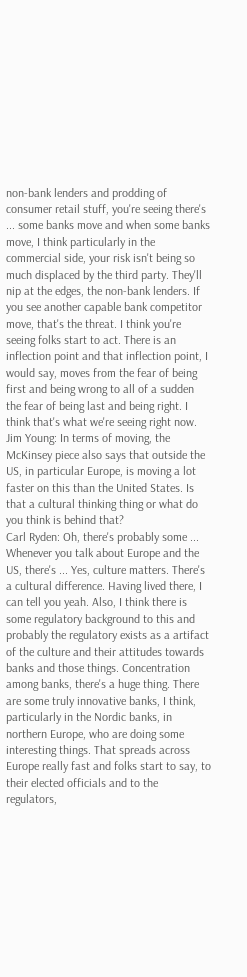non-bank lenders and prodding of consumer retail stuff, you're seeing there's ... some banks move and when some banks move, I think particularly in the commercial side, your risk isn't being so much displaced by the third party. They'll nip at the edges, the non-bank lenders. If you see another capable bank competitor move, that's the threat. I think you're seeing folks start to act. There is an inflection point and that inflection point, I would say, moves from the fear of being first and being wrong to all of a sudden the fear of being last and being right. I think that's what we're seeing right now.
Jim Young: In terms of moving, the McKinsey piece also says that outside the US, in particular Europe, is moving a lot faster on this than the United States. Is that a cultural thinking thing or what do you think is behind that?
Carl Ryden: Oh, there's probably some ... Whenever you talk about Europe and the US, there's ... Yes, culture matters. There's a cultural difference. Having lived there, I can tell you yeah. Also, I think there is some regulatory background to this and probably the regulatory exists as a artifact of the culture and their attitudes towards banks and those things. Concentration among banks, there's a huge thing. There are some truly innovative banks, I think, particularly in the Nordic banks, in northern Europe, who are doing some interesting things. That spreads across Europe really fast and folks start to say, to their elected officials and to the regulators,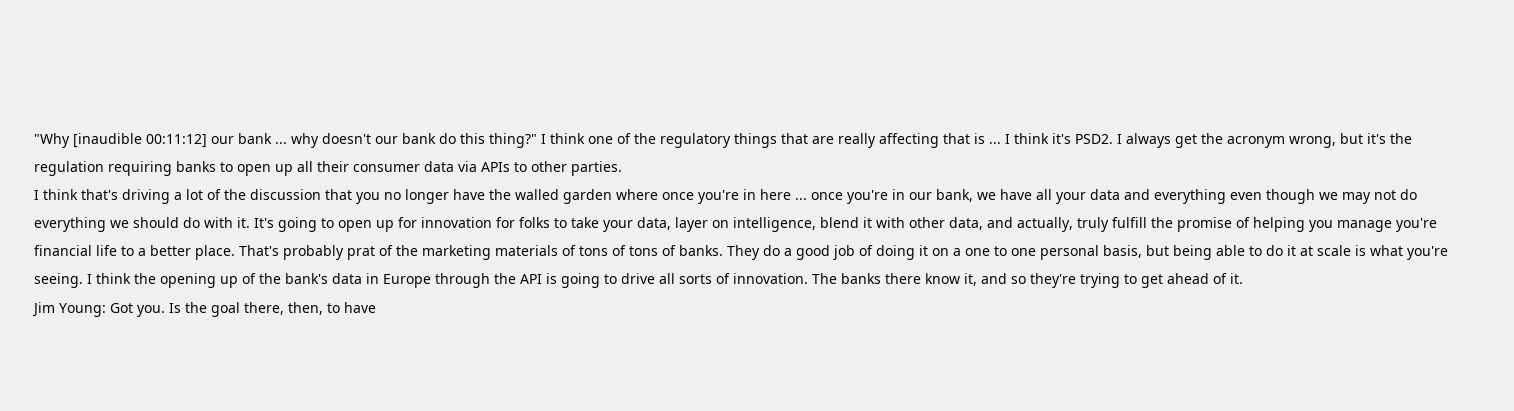"Why [inaudible 00:11:12] our bank ... why doesn't our bank do this thing?" I think one of the regulatory things that are really affecting that is ... I think it's PSD2. I always get the acronym wrong, but it's the regulation requiring banks to open up all their consumer data via APIs to other parties.
I think that's driving a lot of the discussion that you no longer have the walled garden where once you're in here ... once you're in our bank, we have all your data and everything even though we may not do everything we should do with it. It's going to open up for innovation for folks to take your data, layer on intelligence, blend it with other data, and actually, truly fulfill the promise of helping you manage you're financial life to a better place. That's probably prat of the marketing materials of tons of tons of banks. They do a good job of doing it on a one to one personal basis, but being able to do it at scale is what you're seeing. I think the opening up of the bank's data in Europe through the API is going to drive all sorts of innovation. The banks there know it, and so they're trying to get ahead of it.
Jim Young: Got you. Is the goal there, then, to have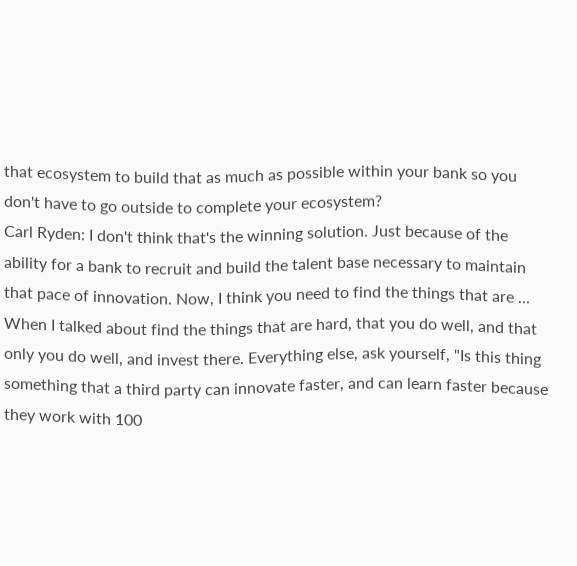that ecosystem to build that as much as possible within your bank so you don't have to go outside to complete your ecosystem?
Carl Ryden: I don't think that's the winning solution. Just because of the ability for a bank to recruit and build the talent base necessary to maintain that pace of innovation. Now, I think you need to find the things that are ... When I talked about find the things that are hard, that you do well, and that only you do well, and invest there. Everything else, ask yourself, "Is this thing something that a third party can innovate faster, and can learn faster because they work with 100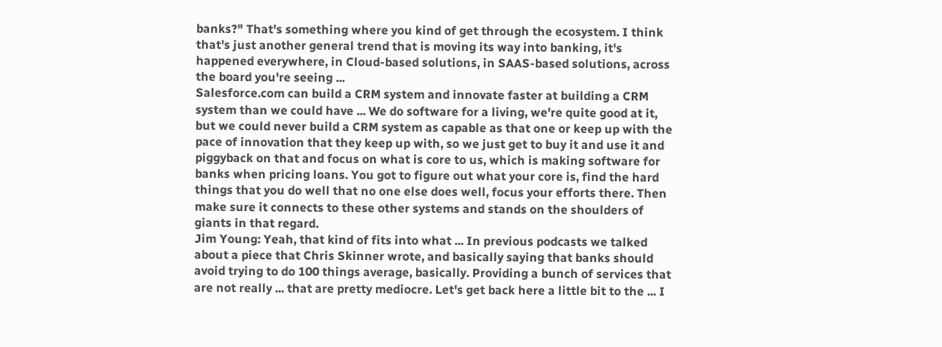banks?" That's something where you kind of get through the ecosystem. I think that's just another general trend that is moving its way into banking, it's happened everywhere, in Cloud-based solutions, in SAAS-based solutions, across the board you're seeing ...
Salesforce.com can build a CRM system and innovate faster at building a CRM system than we could have ... We do software for a living, we're quite good at it, but we could never build a CRM system as capable as that one or keep up with the pace of innovation that they keep up with, so we just get to buy it and use it and piggyback on that and focus on what is core to us, which is making software for banks when pricing loans. You got to figure out what your core is, find the hard things that you do well that no one else does well, focus your efforts there. Then make sure it connects to these other systems and stands on the shoulders of giants in that regard.
Jim Young: Yeah, that kind of fits into what ... In previous podcasts we talked about a piece that Chris Skinner wrote, and basically saying that banks should avoid trying to do 100 things average, basically. Providing a bunch of services that are not really ... that are pretty mediocre. Let's get back here a little bit to the ... I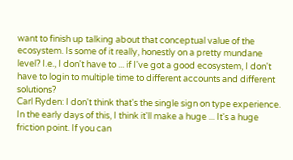want to finish up talking about that conceptual value of the ecosystem. Is some of it really, honestly on a pretty mundane level? I.e., I don't have to ... if I've got a good ecosystem, I don't have to login to multiple time to different accounts and different solutions?
Carl Ryden: I don't think that's the single sign on type experience. In the early days of this, I think it'll make a huge ... It's a huge friction point. If you can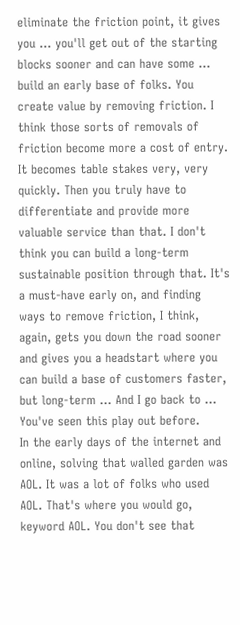eliminate the friction point, it gives you ... you'll get out of the starting blocks sooner and can have some ... build an early base of folks. You create value by removing friction. I think those sorts of removals of friction become more a cost of entry. It becomes table stakes very, very quickly. Then you truly have to differentiate and provide more valuable service than that. I don't think you can build a long-term sustainable position through that. It's a must-have early on, and finding ways to remove friction, I think, again, gets you down the road sooner and gives you a headstart where you can build a base of customers faster, but long-term ... And I go back to ... You've seen this play out before.
In the early days of the internet and online, solving that walled garden was AOL. It was a lot of folks who used AOL. That's where you would go, keyword AOL. You don't see that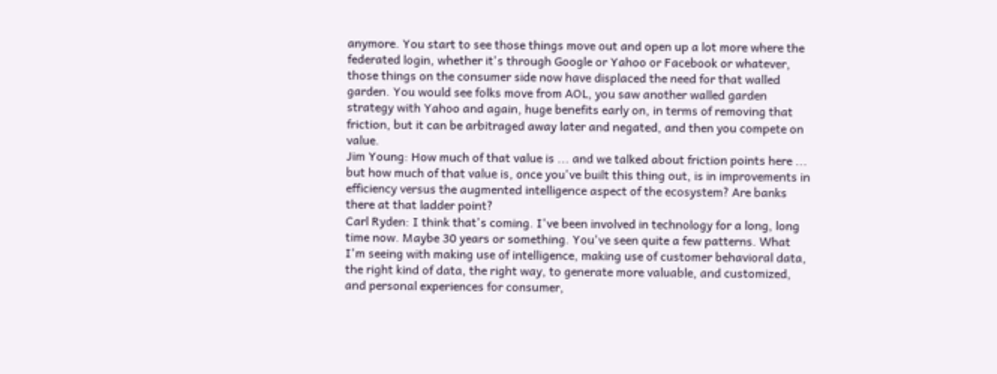anymore. You start to see those things move out and open up a lot more where the federated login, whether it's through Google or Yahoo or Facebook or whatever, those things on the consumer side now have displaced the need for that walled garden. You would see folks move from AOL, you saw another walled garden strategy with Yahoo and again, huge benefits early on, in terms of removing that friction, but it can be arbitraged away later and negated, and then you compete on value.
Jim Young: How much of that value is ... and we talked about friction points here ... but how much of that value is, once you've built this thing out, is in improvements in efficiency versus the augmented intelligence aspect of the ecosystem? Are banks there at that ladder point?
Carl Ryden: I think that's coming. I've been involved in technology for a long, long time now. Maybe 30 years or something. You've seen quite a few patterns. What I'm seeing with making use of intelligence, making use of customer behavioral data, the right kind of data, the right way, to generate more valuable, and customized, and personal experiences for consumer,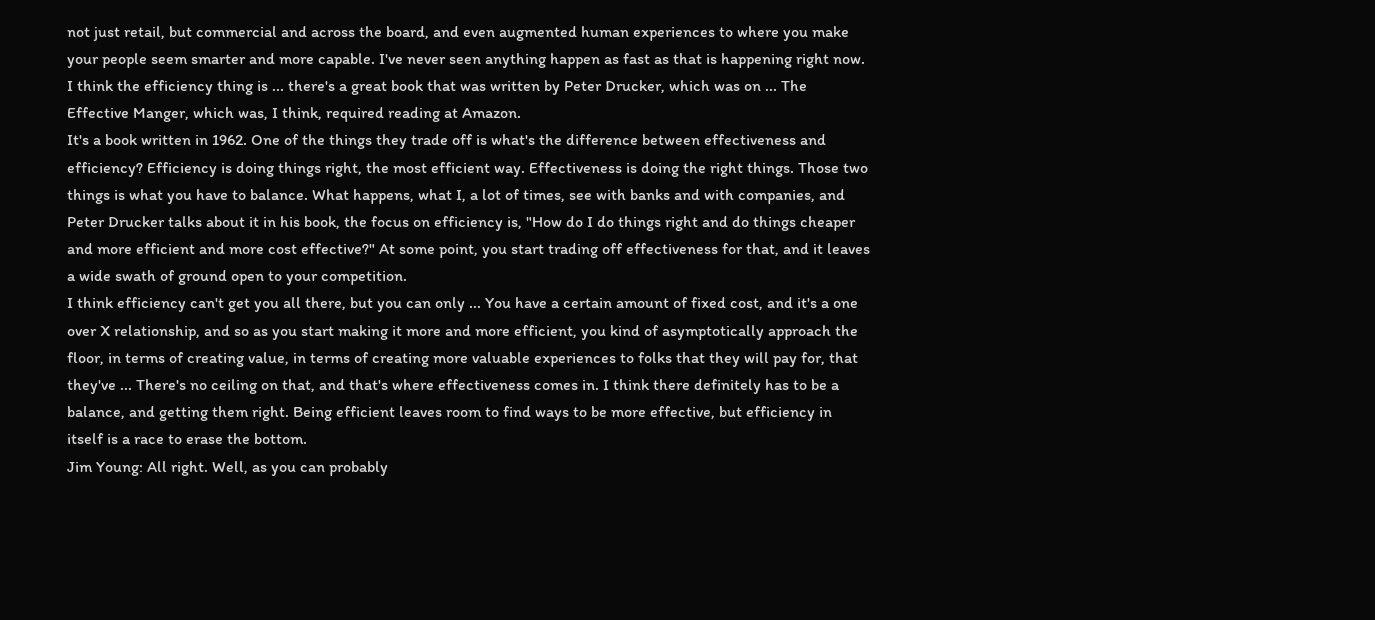not just retail, but commercial and across the board, and even augmented human experiences to where you make your people seem smarter and more capable. I've never seen anything happen as fast as that is happening right now. I think the efficiency thing is ... there's a great book that was written by Peter Drucker, which was on ... The Effective Manger, which was, I think, required reading at Amazon.
It's a book written in 1962. One of the things they trade off is what's the difference between effectiveness and efficiency? Efficiency is doing things right, the most efficient way. Effectiveness is doing the right things. Those two things is what you have to balance. What happens, what I, a lot of times, see with banks and with companies, and Peter Drucker talks about it in his book, the focus on efficiency is, "How do I do things right and do things cheaper and more efficient and more cost effective?" At some point, you start trading off effectiveness for that, and it leaves a wide swath of ground open to your competition.
I think efficiency can't get you all there, but you can only ... You have a certain amount of fixed cost, and it's a one over X relationship, and so as you start making it more and more efficient, you kind of asymptotically approach the floor, in terms of creating value, in terms of creating more valuable experiences to folks that they will pay for, that they've ... There's no ceiling on that, and that's where effectiveness comes in. I think there definitely has to be a balance, and getting them right. Being efficient leaves room to find ways to be more effective, but efficiency in itself is a race to erase the bottom.
Jim Young: All right. Well, as you can probably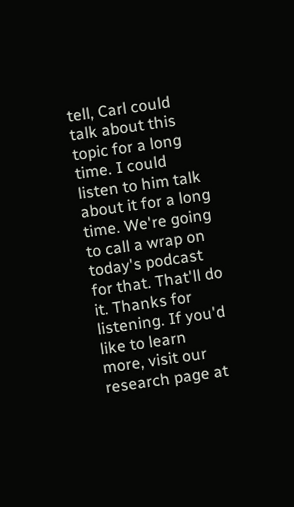tell, Carl could talk about this topic for a long time. I could listen to him talk about it for a long time. We're going to call a wrap on today's podcast for that. That'll do it. Thanks for listening. If you'd like to learn more, visit our research page at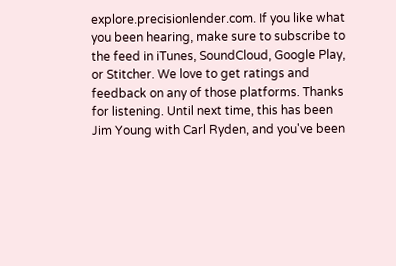explore.precisionlender.com. If you like what you been hearing, make sure to subscribe to the feed in iTunes, SoundCloud, Google Play, or Stitcher. We love to get ratings and feedback on any of those platforms. Thanks for listening. Until next time, this has been Jim Young with Carl Ryden, and you've been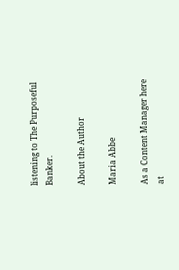listening to The Purposeful Banker.

About the Author

Maria Abbe

As a Content Manager here at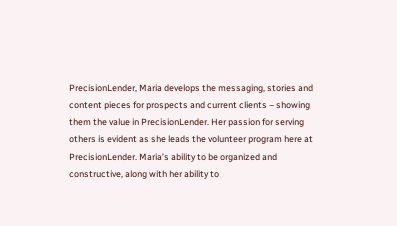PrecisionLender, Maria develops the messaging, stories and content pieces for prospects and current clients – showing them the value in PrecisionLender. Her passion for serving others is evident as she leads the volunteer program here at PrecisionLender. Maria’s ability to be organized and constructive, along with her ability to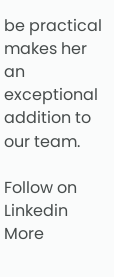be practical makes her an exceptional addition to our team.

Follow on Linkedin More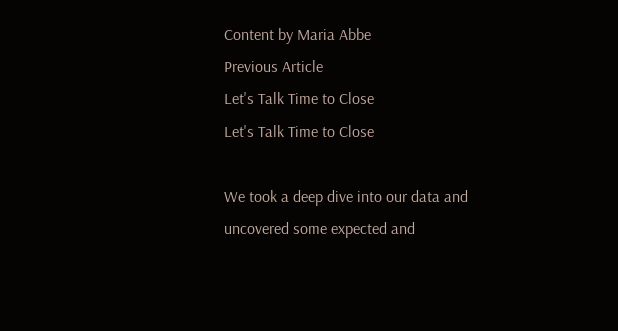Content by Maria Abbe
Previous Article
Let's Talk Time to Close
Let's Talk Time to Close

We took a deep dive into our data and uncovered some expected and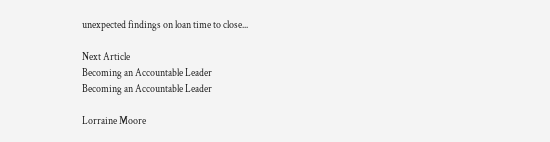unexpected findings on loan time to close...

Next Article
Becoming an Accountable Leader
Becoming an Accountable Leader

Lorraine Moore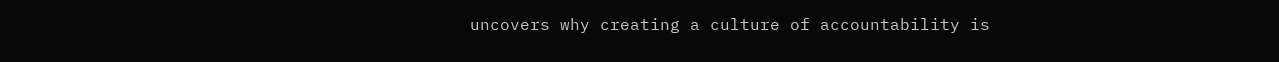uncovers why creating a culture of accountability is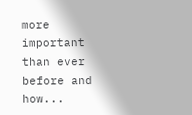more important than ever before and how...